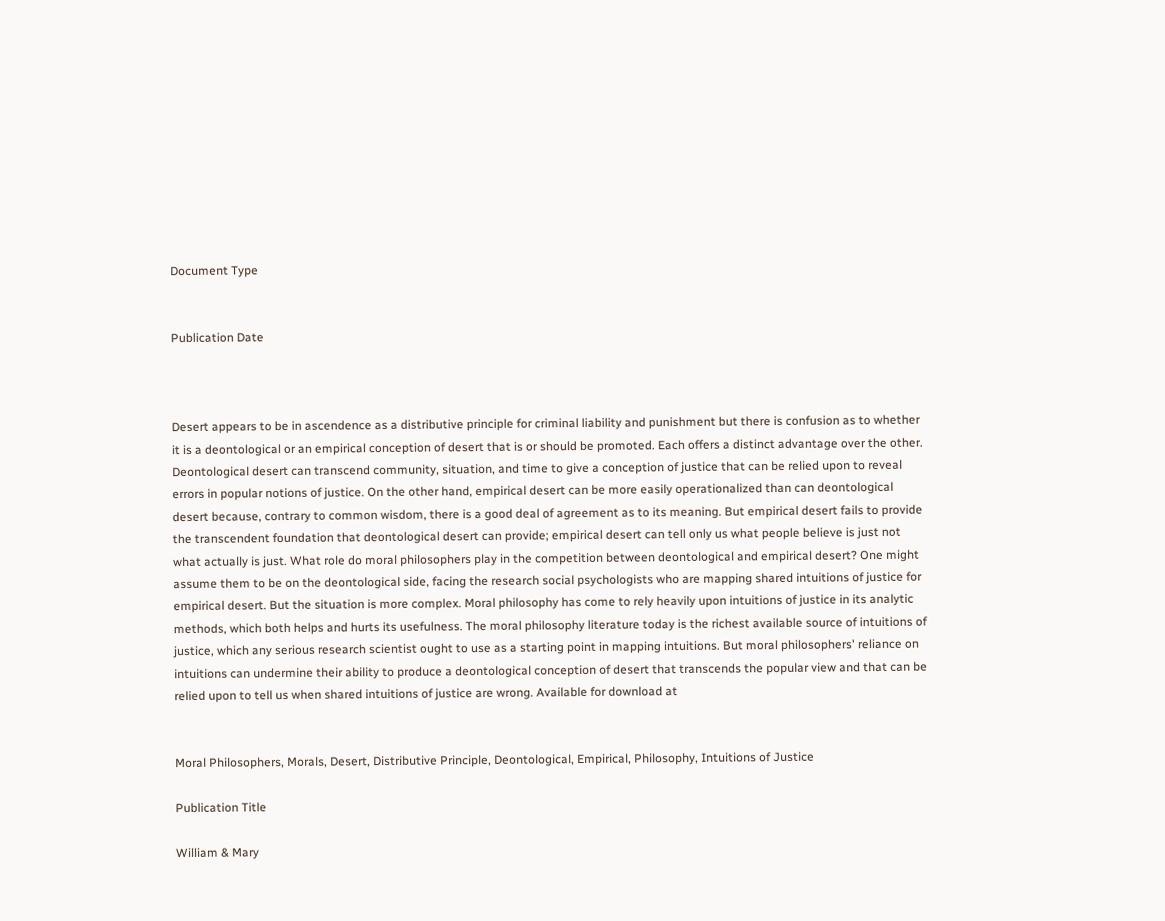Document Type


Publication Date



Desert appears to be in ascendence as a distributive principle for criminal liability and punishment but there is confusion as to whether it is a deontological or an empirical conception of desert that is or should be promoted. Each offers a distinct advantage over the other. Deontological desert can transcend community, situation, and time to give a conception of justice that can be relied upon to reveal errors in popular notions of justice. On the other hand, empirical desert can be more easily operationalized than can deontological desert because, contrary to common wisdom, there is a good deal of agreement as to its meaning. But empirical desert fails to provide the transcendent foundation that deontological desert can provide; empirical desert can tell only us what people believe is just not what actually is just. What role do moral philosophers play in the competition between deontological and empirical desert? One might assume them to be on the deontological side, facing the research social psychologists who are mapping shared intuitions of justice for empirical desert. But the situation is more complex. Moral philosophy has come to rely heavily upon intuitions of justice in its analytic methods, which both helps and hurts its usefulness. The moral philosophy literature today is the richest available source of intuitions of justice, which any serious research scientist ought to use as a starting point in mapping intuitions. But moral philosophers' reliance on intuitions can undermine their ability to produce a deontological conception of desert that transcends the popular view and that can be relied upon to tell us when shared intuitions of justice are wrong. Available for download at


Moral Philosophers, Morals, Desert, Distributive Principle, Deontological, Empirical, Philosophy, Intuitions of Justice

Publication Title

William & Mary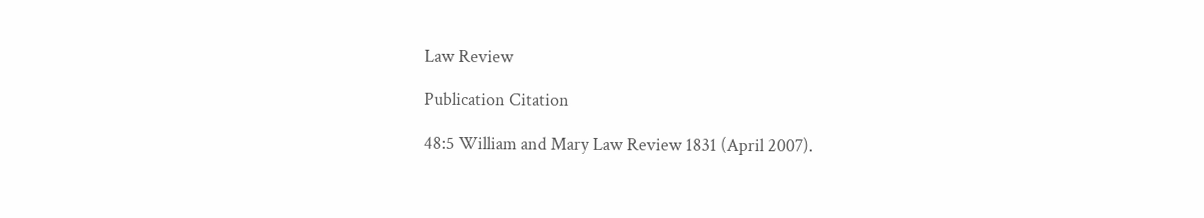Law Review

Publication Citation

48:5 William and Mary Law Review 1831 (April 2007).